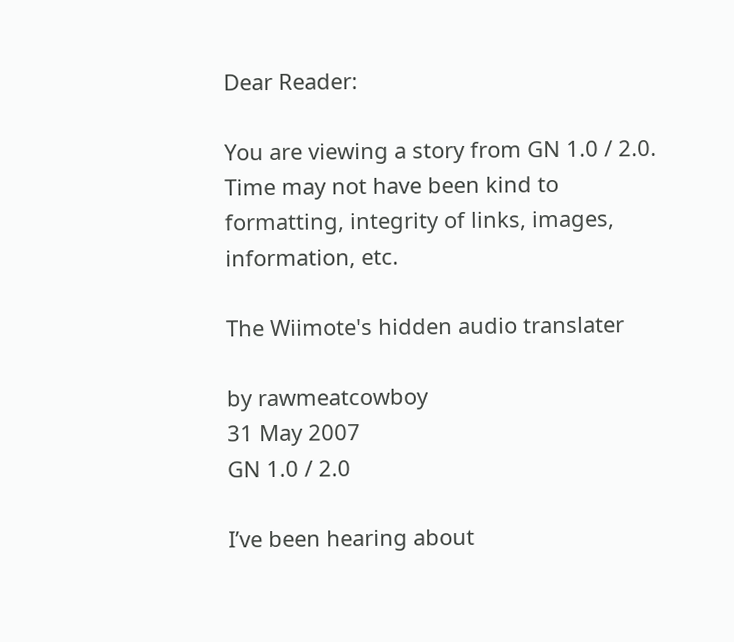Dear Reader:

You are viewing a story from GN 1.0 / 2.0. Time may not have been kind to formatting, integrity of links, images, information, etc.

The Wiimote's hidden audio translater

by rawmeatcowboy
31 May 2007
GN 1.0 / 2.0

I’ve been hearing about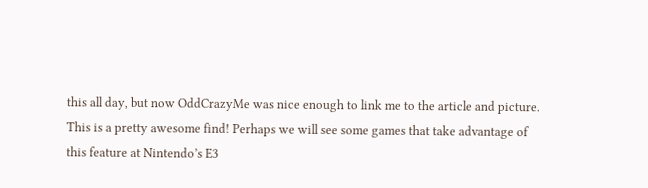this all day, but now OddCrazyMe was nice enough to link me to the article and picture. This is a pretty awesome find! Perhaps we will see some games that take advantage of this feature at Nintendo’s E3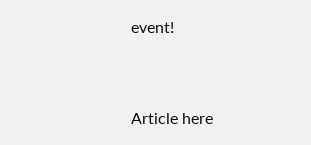event!


Article here